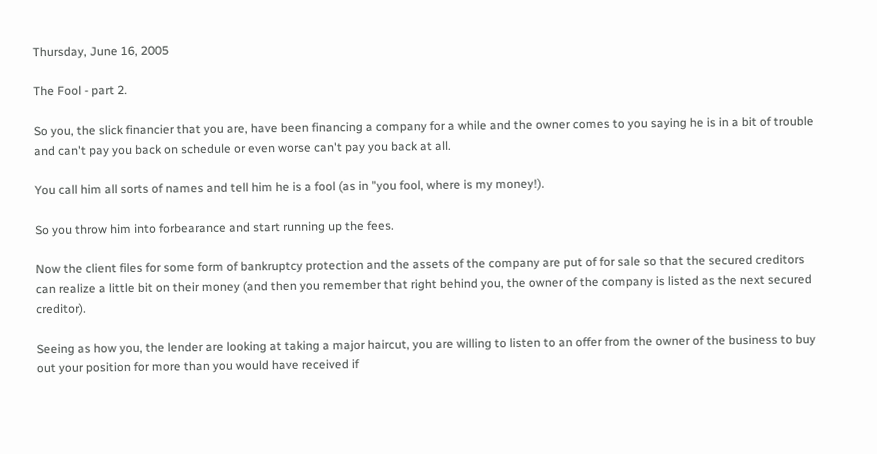Thursday, June 16, 2005

The Fool - part 2.

So you, the slick financier that you are, have been financing a company for a while and the owner comes to you saying he is in a bit of trouble and can't pay you back on schedule or even worse can't pay you back at all.

You call him all sorts of names and tell him he is a fool (as in "you fool, where is my money!).

So you throw him into forbearance and start running up the fees.

Now the client files for some form of bankruptcy protection and the assets of the company are put of for sale so that the secured creditors can realize a little bit on their money (and then you remember that right behind you, the owner of the company is listed as the next secured creditor).

Seeing as how you, the lender are looking at taking a major haircut, you are willing to listen to an offer from the owner of the business to buy out your position for more than you would have received if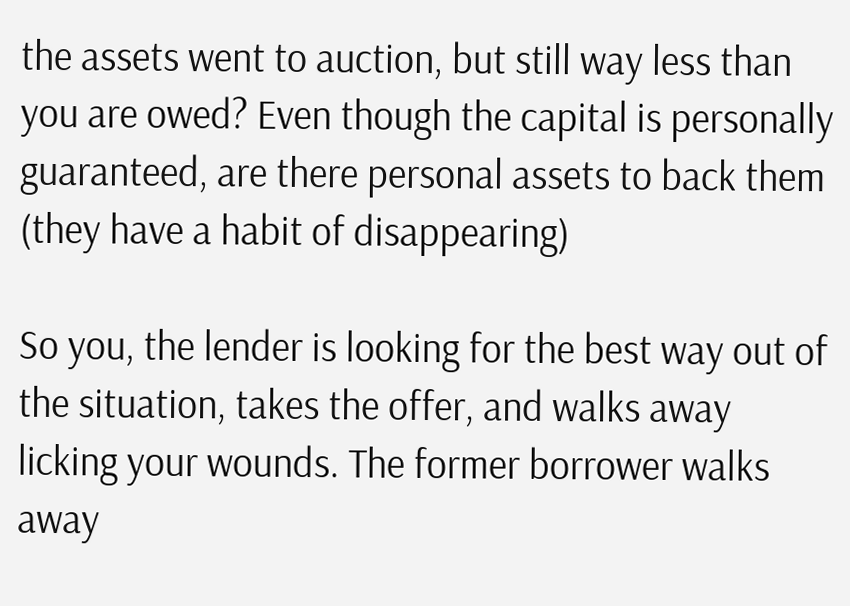the assets went to auction, but still way less than you are owed? Even though the capital is personally guaranteed, are there personal assets to back them (they have a habit of disappearing)

So you, the lender is looking for the best way out of the situation, takes the offer, and walks away licking your wounds. The former borrower walks away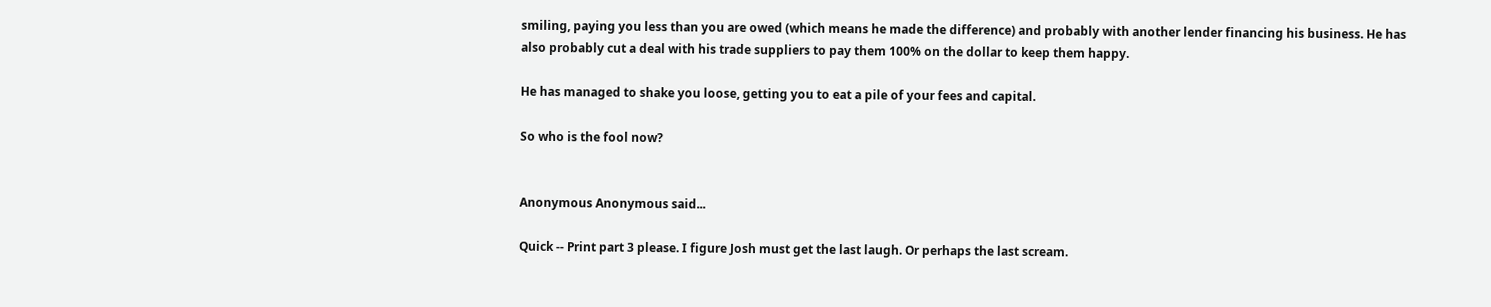smiling, paying you less than you are owed (which means he made the difference) and probably with another lender financing his business. He has also probably cut a deal with his trade suppliers to pay them 100% on the dollar to keep them happy.

He has managed to shake you loose, getting you to eat a pile of your fees and capital.

So who is the fool now?


Anonymous Anonymous said...

Quick -- Print part 3 please. I figure Josh must get the last laugh. Or perhaps the last scream.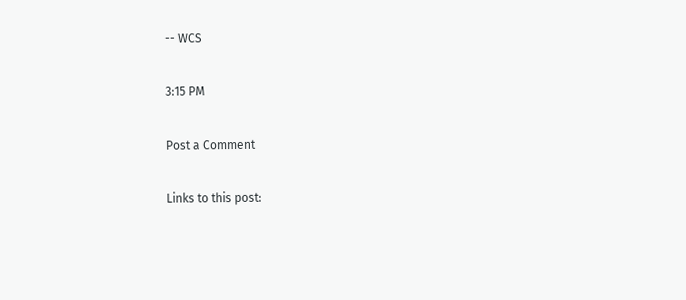-- WCS

3:15 PM

Post a Comment

Links to this post: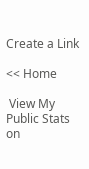Create a Link

<< Home

 View My Public Stats on